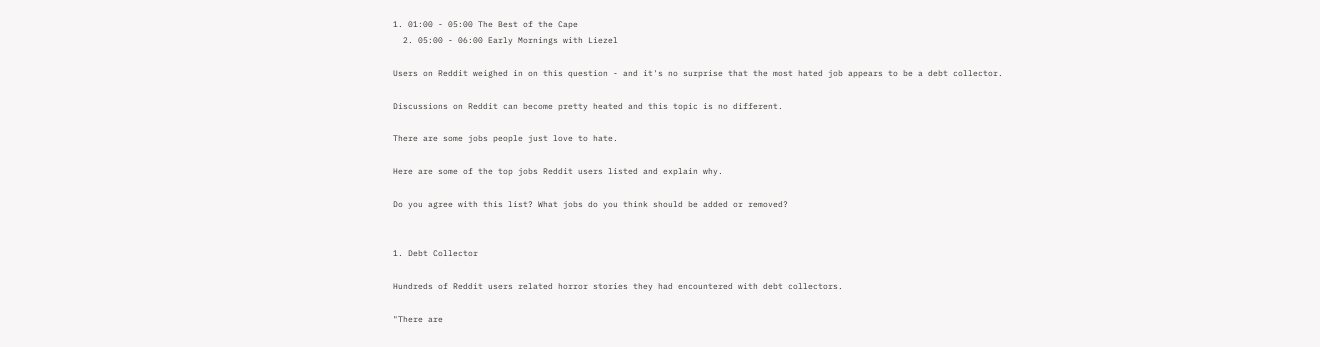1. 01:00 - 05:00 The Best of the Cape
  2. 05:00 - 06:00 Early Mornings with Liezel

Users on Reddit weighed in on this question - and it's no surprise that the most hated job appears to be a debt collector.

Discussions on Reddit can become pretty heated and this topic is no different.

There are some jobs people just love to hate.

Here are some of the top jobs Reddit users listed and explain why.

Do you agree with this list? What jobs do you think should be added or removed?


1. Debt Collector

Hundreds of Reddit users related horror stories they had encountered with debt collectors.

"There are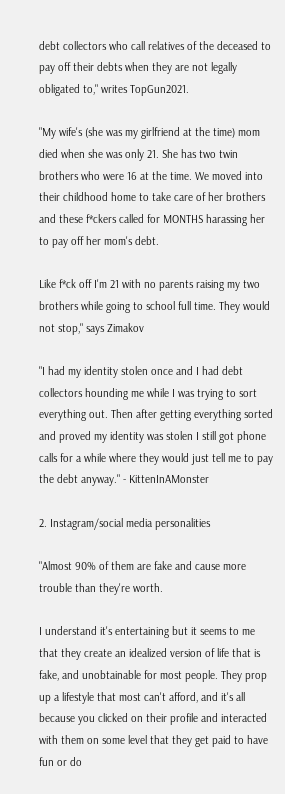debt collectors who call relatives of the deceased to pay off their debts when they are not legally obligated to," writes TopGun2021.

"My wife's (she was my girlfriend at the time) mom died when she was only 21. She has two twin brothers who were 16 at the time. We moved into their childhood home to take care of her brothers and these f*ckers called for MONTHS harassing her to pay off her mom's debt.

Like f*ck off I'm 21 with no parents raising my two brothers while going to school full time. They would not stop," says Zimakov

"I had my identity stolen once and I had debt collectors hounding me while I was trying to sort everything out. Then after getting everything sorted and proved my identity was stolen I still got phone calls for a while where they would just tell me to pay the debt anyway." - KittenInAMonster

2. Instagram/social media personalities

"Almost 90% of them are fake and cause more trouble than they're worth.

I understand it's entertaining but it seems to me that they create an idealized version of life that is fake, and unobtainable for most people. They prop up a lifestyle that most can't afford, and it's all because you clicked on their profile and interacted with them on some level that they get paid to have fun or do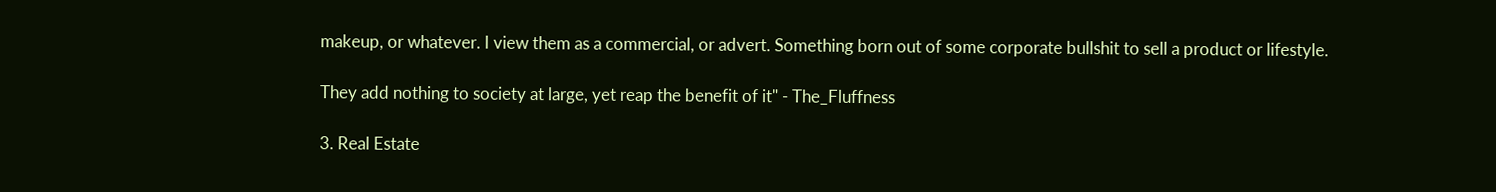makeup, or whatever. I view them as a commercial, or advert. Something born out of some corporate bullshit to sell a product or lifestyle.

They add nothing to society at large, yet reap the benefit of it" - The_Fluffness

3. Real Estate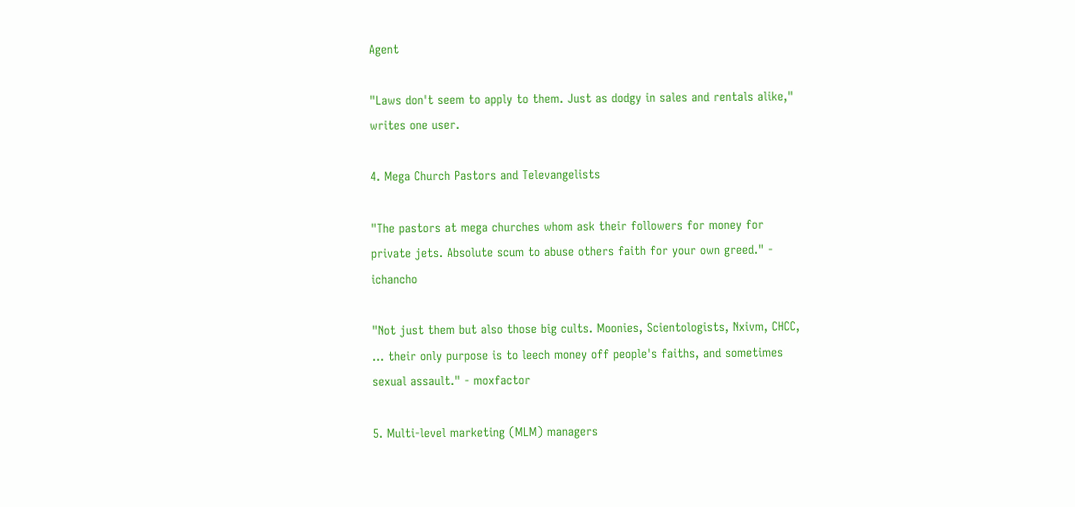Agent

"Laws don't seem to apply to them. Just as dodgy in sales and rentals alike," writes one user.

4. Mega Church Pastors and Televangelists

"The pastors at mega churches whom ask their followers for money for private jets. Absolute scum to abuse others faith for your own greed." - ichancho

"Not just them but also those big cults. Moonies, Scientologists, Nxivm, CHCC, ... their only purpose is to leech money off people's faiths, and sometimes sexual assault." - moxfactor

5. Multi-level marketing (MLM) managers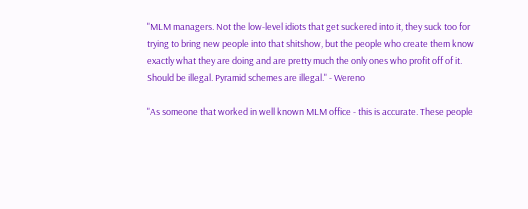"MLM managers. Not the low-level idiots that get suckered into it, they suck too for trying to bring new people into that shitshow, but the people who create them know exactly what they are doing and are pretty much the only ones who profit off of it. Should be illegal. Pyramid schemes are illegal." - Wereno

"As someone that worked in well known MLM office - this is accurate. These people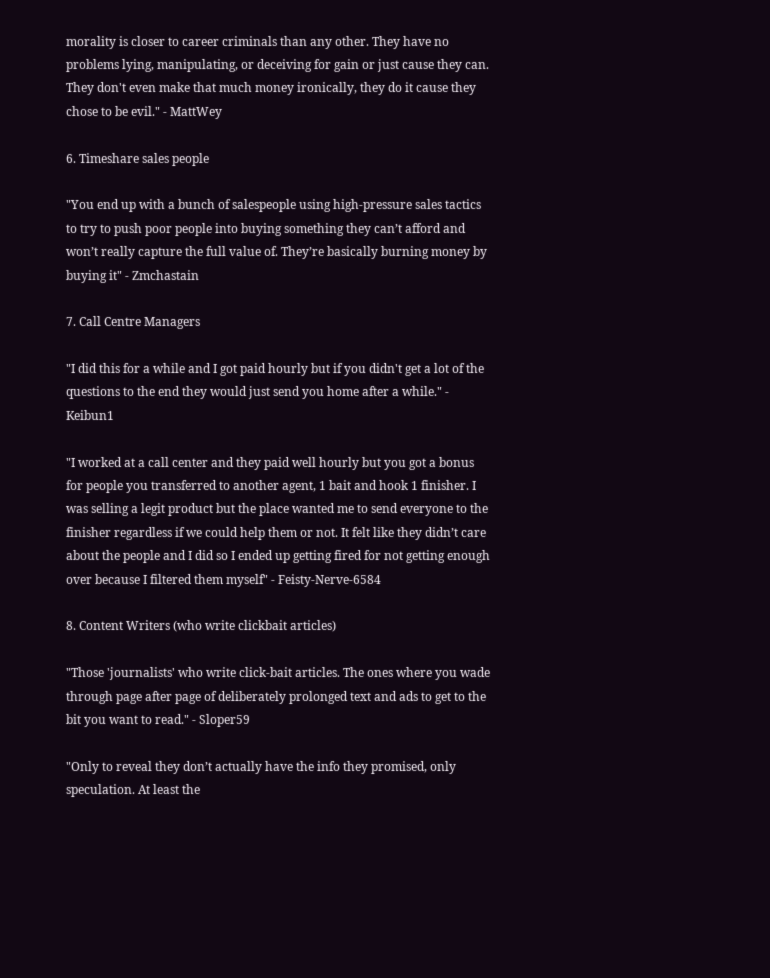morality is closer to career criminals than any other. They have no problems lying, manipulating, or deceiving for gain or just cause they can. They don't even make that much money ironically, they do it cause they chose to be evil." - MattWey

6. Timeshare sales people

"You end up with a bunch of salespeople using high-pressure sales tactics to try to push poor people into buying something they can’t afford and won’t really capture the full value of. They’re basically burning money by buying it" - Zmchastain

7. Call Centre Managers

"I did this for a while and I got paid hourly but if you didn't get a lot of the questions to the end they would just send you home after a while." - Keibun1

"I worked at a call center and they paid well hourly but you got a bonus for people you transferred to another agent, 1 bait and hook 1 finisher. I was selling a legit product but the place wanted me to send everyone to the finisher regardless if we could help them or not. It felt like they didn’t care about the people and I did so I ended up getting fired for not getting enough over because I filtered them myself" - Feisty-Nerve-6584

8. Content Writers (who write clickbait articles)

"Those 'journalists' who write click-bait articles. The ones where you wade through page after page of deliberately prolonged text and ads to get to the bit you want to read." - Sloper59

"Only to reveal they don’t actually have the info they promised, only speculation. At least the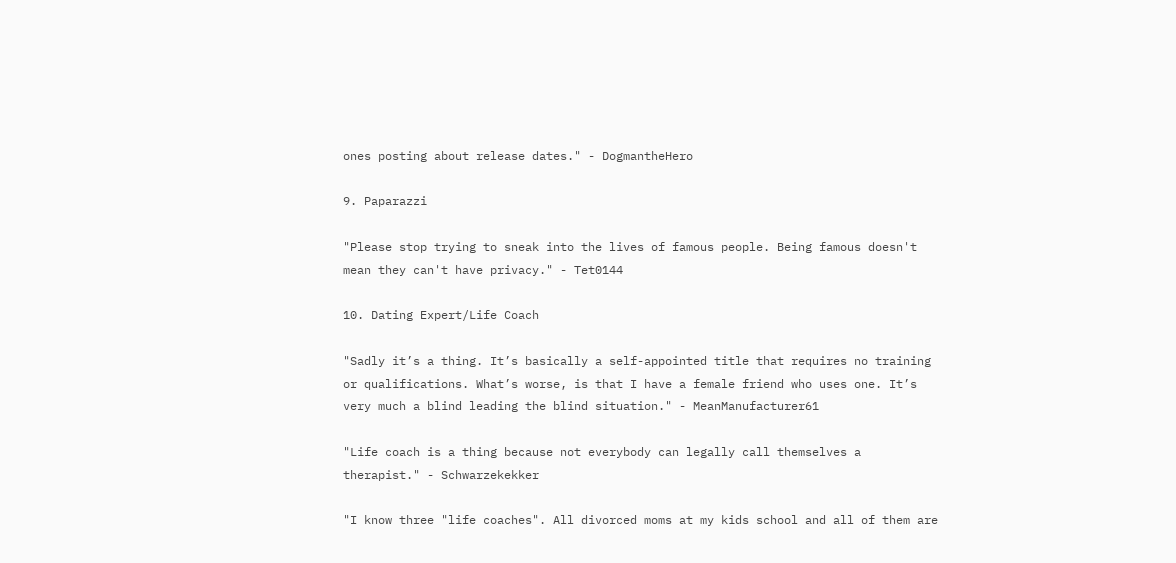ones posting about release dates." - DogmantheHero

9. Paparazzi

"Please stop trying to sneak into the lives of famous people. Being famous doesn't mean they can't have privacy." - Tet0144

10. Dating Expert/Life Coach

"Sadly it’s a thing. It’s basically a self-appointed title that requires no training or qualifications. What’s worse, is that I have a female friend who uses one. It’s very much a blind leading the blind situation." - MeanManufacturer61

"Life coach is a thing because not everybody can legally call themselves a therapist." - Schwarzekekker

"I know three "life coaches". All divorced moms at my kids school and all of them are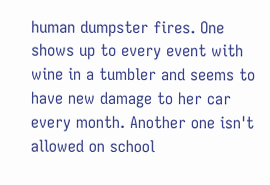human dumpster fires. One shows up to every event with wine in a tumbler and seems to have new damage to her car every month. Another one isn't allowed on school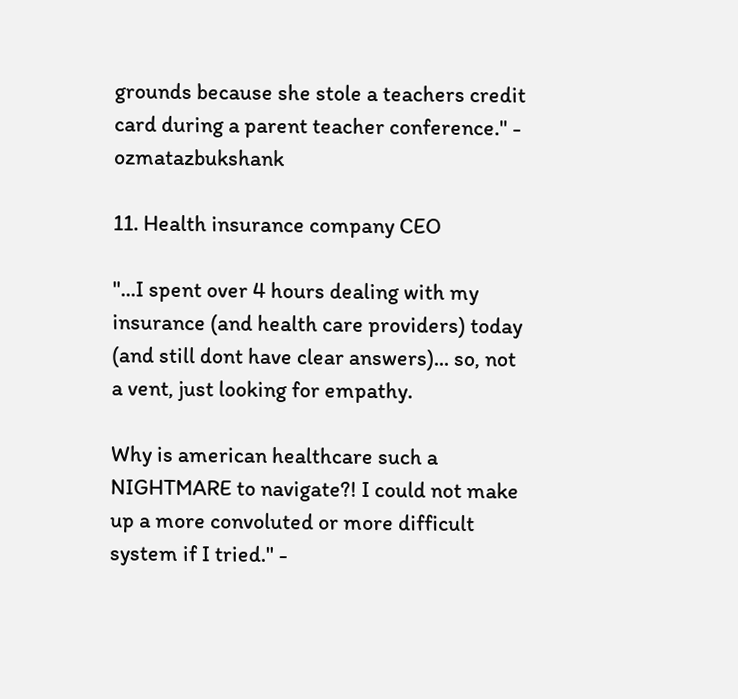grounds because she stole a teachers credit card during a parent teacher conference." - ozmatazbukshank

11. Health insurance company CEO

"...I spent over 4 hours dealing with my insurance (and health care providers) today (and still dont have clear answers)... so, not a vent, just looking for empathy.

Why is american healthcare such a NIGHTMARE to navigate?! I could not make up a more convoluted or more difficult system if I tried." -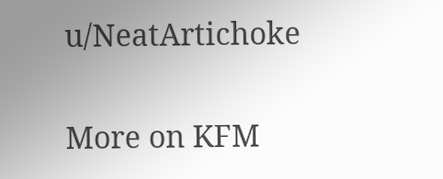u/NeatArtichoke

More on KFM